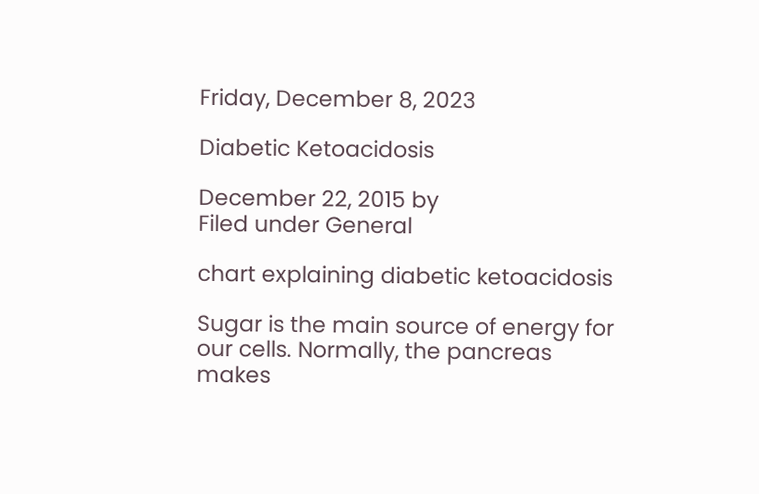Friday, December 8, 2023

Diabetic Ketoacidosis

December 22, 2015 by
Filed under General

chart explaining diabetic ketoacidosis

Sugar is the main source of energy for our cells. Normally, the pancreas makes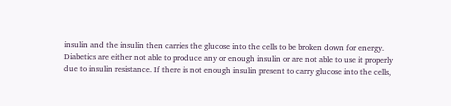insulin and the insulin then carries the glucose into the cells to be broken down for energy. Diabetics are either not able to produce any or enough insulin or are not able to use it properly due to insulin resistance. If there is not enough insulin present to carry glucose into the cells,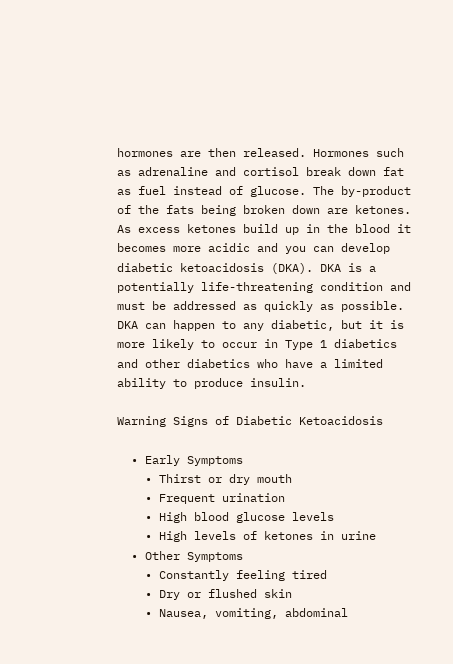hormones are then released. Hormones such as adrenaline and cortisol break down fat as fuel instead of glucose. The by-product of the fats being broken down are ketones. As excess ketones build up in the blood it becomes more acidic and you can develop diabetic ketoacidosis (DKA). DKA is a potentially life-threatening condition and must be addressed as quickly as possible. DKA can happen to any diabetic, but it is more likely to occur in Type 1 diabetics and other diabetics who have a limited ability to produce insulin.

Warning Signs of Diabetic Ketoacidosis

  • Early Symptoms
    • Thirst or dry mouth
    • Frequent urination
    • High blood glucose levels
    • High levels of ketones in urine
  • Other Symptoms
    • Constantly feeling tired
    • Dry or flushed skin
    • Nausea, vomiting, abdominal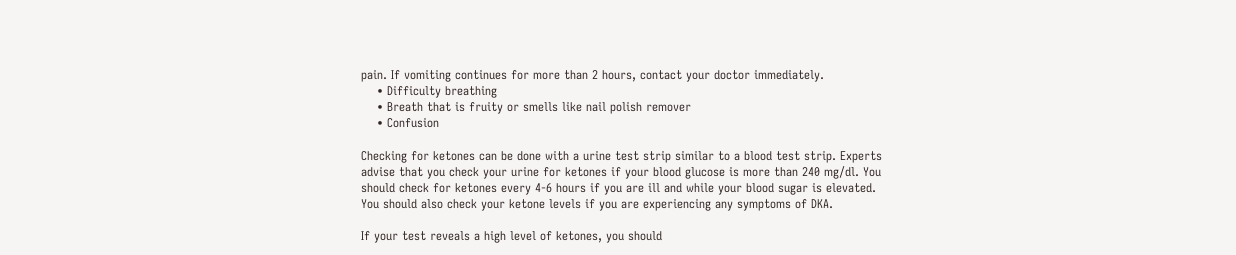pain. If vomiting continues for more than 2 hours, contact your doctor immediately.
    • Difficulty breathing
    • Breath that is fruity or smells like nail polish remover
    • Confusion

Checking for ketones can be done with a urine test strip similar to a blood test strip. Experts advise that you check your urine for ketones if your blood glucose is more than 240 mg/dl. You should check for ketones every 4-6 hours if you are ill and while your blood sugar is elevated. You should also check your ketone levels if you are experiencing any symptoms of DKA.

If your test reveals a high level of ketones, you should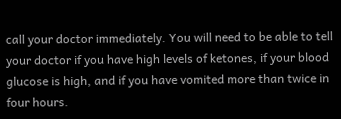call your doctor immediately. You will need to be able to tell your doctor if you have high levels of ketones, if your blood glucose is high, and if you have vomited more than twice in four hours.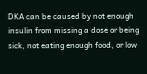DKA can be caused by not enough insulin from missing a dose or being sick, not eating enough food, or low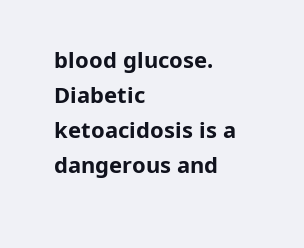blood glucose. Diabetic ketoacidosis is a dangerous and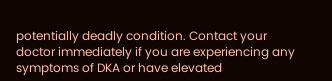potentially deadly condition. Contact your doctor immediately if you are experiencing any symptoms of DKA or have elevated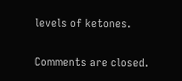levels of ketones.

Comments are closed.